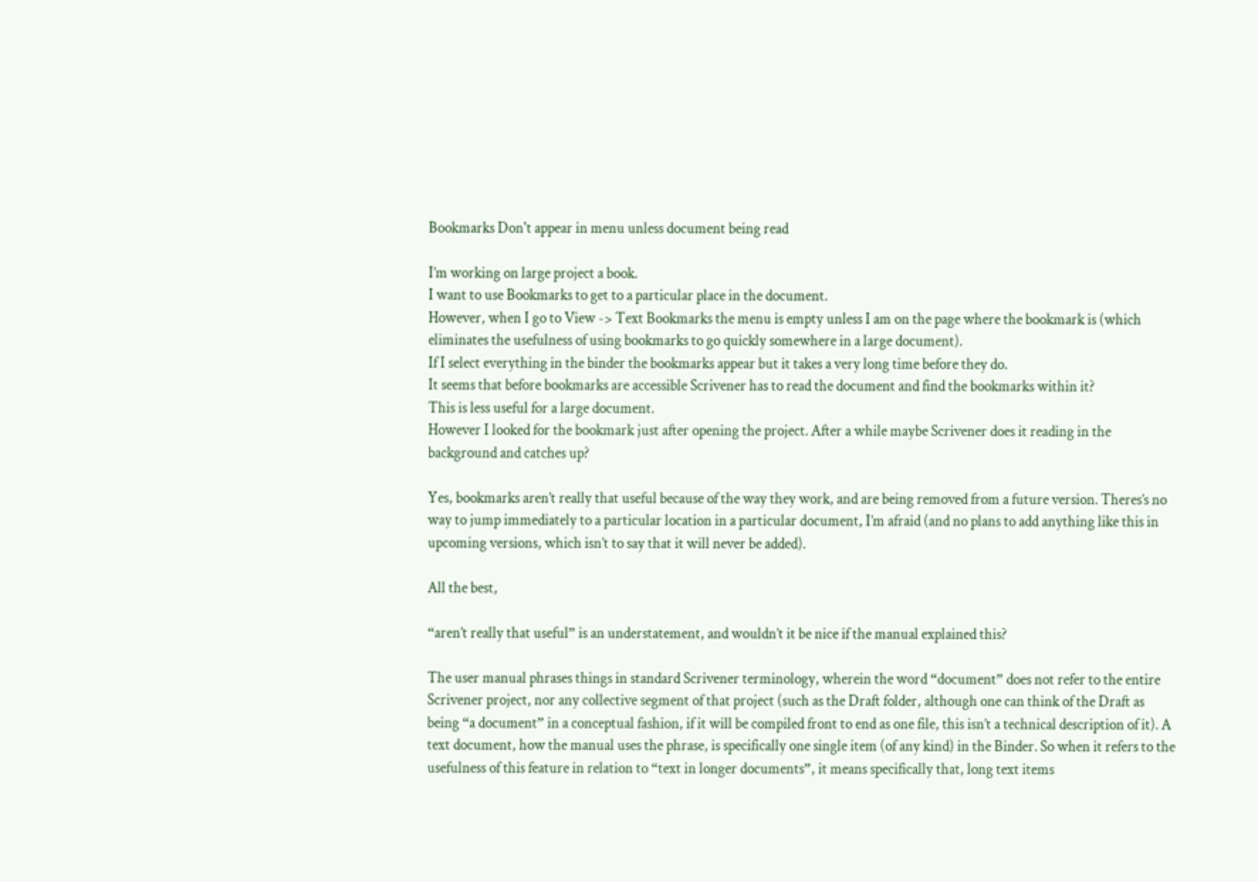Bookmarks Don't appear in menu unless document being read

I’m working on large project a book.
I want to use Bookmarks to get to a particular place in the document.
However, when I go to View -> Text Bookmarks the menu is empty unless I am on the page where the bookmark is (which eliminates the usefulness of using bookmarks to go quickly somewhere in a large document).
If I select everything in the binder the bookmarks appear but it takes a very long time before they do.
It seems that before bookmarks are accessible Scrivener has to read the document and find the bookmarks within it?
This is less useful for a large document.
However I looked for the bookmark just after opening the project. After a while maybe Scrivener does it reading in the background and catches up?

Yes, bookmarks aren’t really that useful because of the way they work, and are being removed from a future version. Theres’s no way to jump immediately to a particular location in a particular document, I’m afraid (and no plans to add anything like this in upcoming versions, which isn’t to say that it will never be added).

All the best,

“aren’t really that useful” is an understatement, and wouldn’t it be nice if the manual explained this?

The user manual phrases things in standard Scrivener terminology, wherein the word “document” does not refer to the entire Scrivener project, nor any collective segment of that project (such as the Draft folder, although one can think of the Draft as being “a document” in a conceptual fashion, if it will be compiled front to end as one file, this isn’t a technical description of it). A text document, how the manual uses the phrase, is specifically one single item (of any kind) in the Binder. So when it refers to the usefulness of this feature in relation to “text in longer documents”, it means specifically that, long text items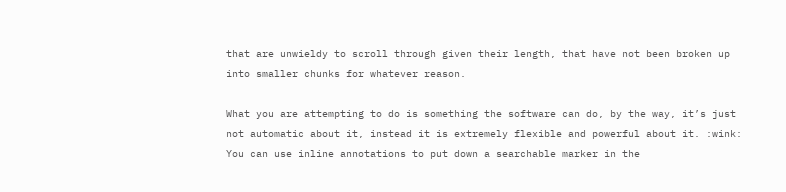that are unwieldy to scroll through given their length, that have not been broken up into smaller chunks for whatever reason.

What you are attempting to do is something the software can do, by the way, it’s just not automatic about it, instead it is extremely flexible and powerful about it. :wink: You can use inline annotations to put down a searchable marker in the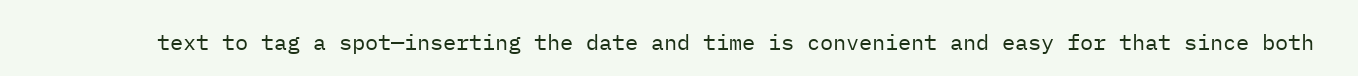text to tag a spot—inserting the date and time is convenient and easy for that since both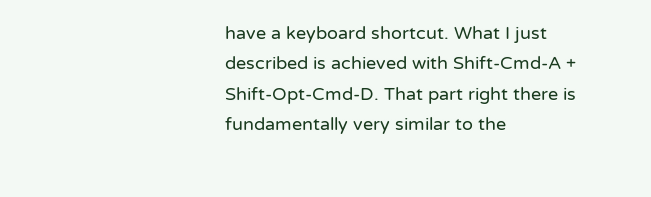have a keyboard shortcut. What I just described is achieved with Shift-Cmd-A + Shift-Opt-Cmd-D. That part right there is fundamentally very similar to the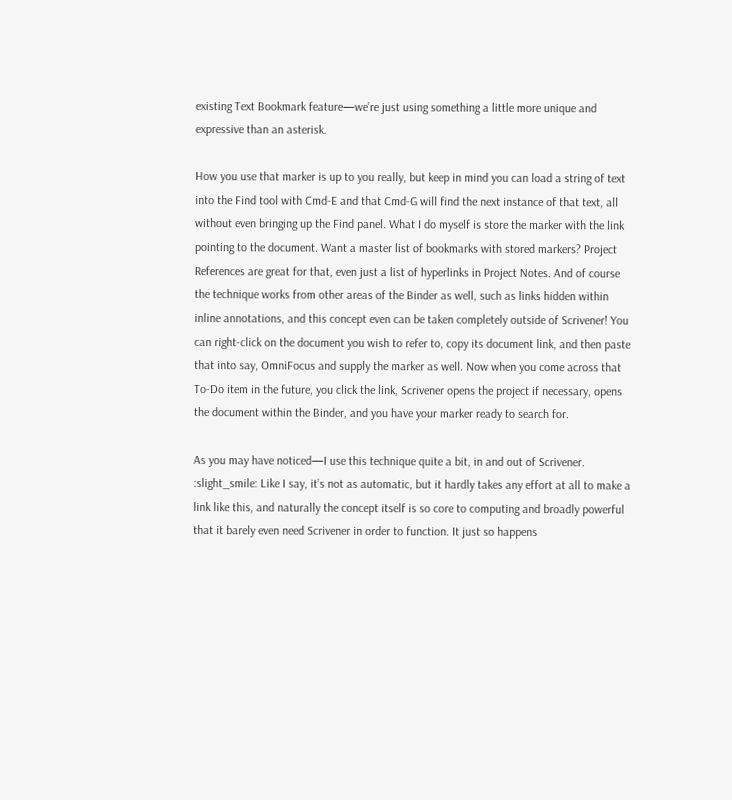existing Text Bookmark feature—we’re just using something a little more unique and expressive than an asterisk.

How you use that marker is up to you really, but keep in mind you can load a string of text into the Find tool with Cmd-E and that Cmd-G will find the next instance of that text, all without even bringing up the Find panel. What I do myself is store the marker with the link pointing to the document. Want a master list of bookmarks with stored markers? Project References are great for that, even just a list of hyperlinks in Project Notes. And of course the technique works from other areas of the Binder as well, such as links hidden within inline annotations, and this concept even can be taken completely outside of Scrivener! You can right-click on the document you wish to refer to, copy its document link, and then paste that into say, OmniFocus and supply the marker as well. Now when you come across that To-Do item in the future, you click the link, Scrivener opens the project if necessary, opens the document within the Binder, and you have your marker ready to search for.

As you may have noticed—I use this technique quite a bit, in and out of Scrivener. :slight_smile: Like I say, it’s not as automatic, but it hardly takes any effort at all to make a link like this, and naturally the concept itself is so core to computing and broadly powerful that it barely even need Scrivener in order to function. It just so happens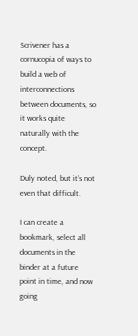Scrivener has a cornucopia of ways to build a web of interconnections between documents, so it works quite naturally with the concept.

Duly noted, but it’s not even that difficult.

I can create a bookmark, select all documents in the binder at a future point in time, and now going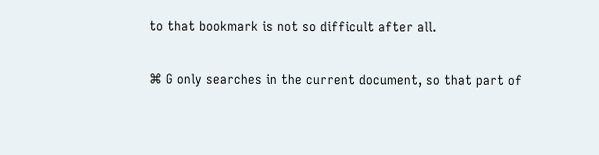to that bookmark is not so difficult after all.

⌘ G only searches in the current document, so that part of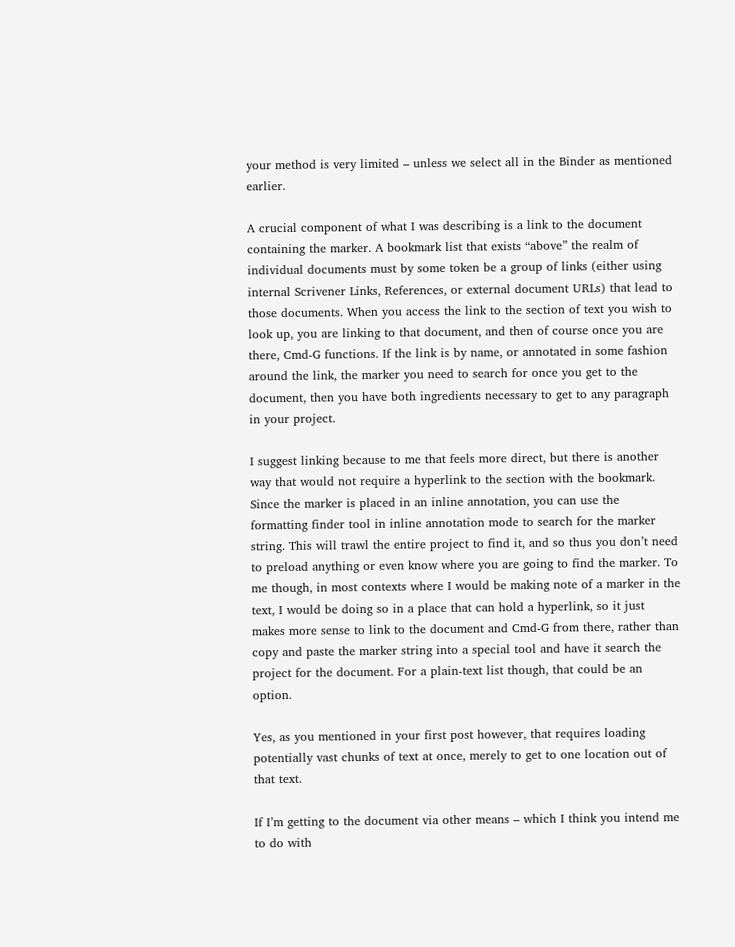your method is very limited – unless we select all in the Binder as mentioned earlier.

A crucial component of what I was describing is a link to the document containing the marker. A bookmark list that exists “above” the realm of individual documents must by some token be a group of links (either using internal Scrivener Links, References, or external document URLs) that lead to those documents. When you access the link to the section of text you wish to look up, you are linking to that document, and then of course once you are there, Cmd-G functions. If the link is by name, or annotated in some fashion around the link, the marker you need to search for once you get to the document, then you have both ingredients necessary to get to any paragraph in your project.

I suggest linking because to me that feels more direct, but there is another way that would not require a hyperlink to the section with the bookmark. Since the marker is placed in an inline annotation, you can use the formatting finder tool in inline annotation mode to search for the marker string. This will trawl the entire project to find it, and so thus you don’t need to preload anything or even know where you are going to find the marker. To me though, in most contexts where I would be making note of a marker in the text, I would be doing so in a place that can hold a hyperlink, so it just makes more sense to link to the document and Cmd-G from there, rather than copy and paste the marker string into a special tool and have it search the project for the document. For a plain-text list though, that could be an option.

Yes, as you mentioned in your first post however, that requires loading potentially vast chunks of text at once, merely to get to one location out of that text.

If I’m getting to the document via other means – which I think you intend me to do with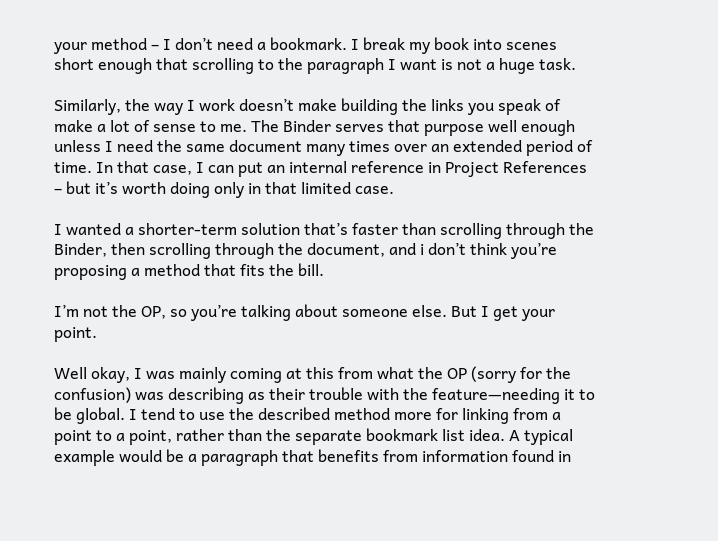your method – I don’t need a bookmark. I break my book into scenes short enough that scrolling to the paragraph I want is not a huge task.

Similarly, the way I work doesn’t make building the links you speak of make a lot of sense to me. The Binder serves that purpose well enough unless I need the same document many times over an extended period of time. In that case, I can put an internal reference in Project References – but it’s worth doing only in that limited case.

I wanted a shorter-term solution that’s faster than scrolling through the Binder, then scrolling through the document, and i don’t think you’re proposing a method that fits the bill.

I’m not the OP, so you’re talking about someone else. But I get your point.

Well okay, I was mainly coming at this from what the OP (sorry for the confusion) was describing as their trouble with the feature—needing it to be global. I tend to use the described method more for linking from a point to a point, rather than the separate bookmark list idea. A typical example would be a paragraph that benefits from information found in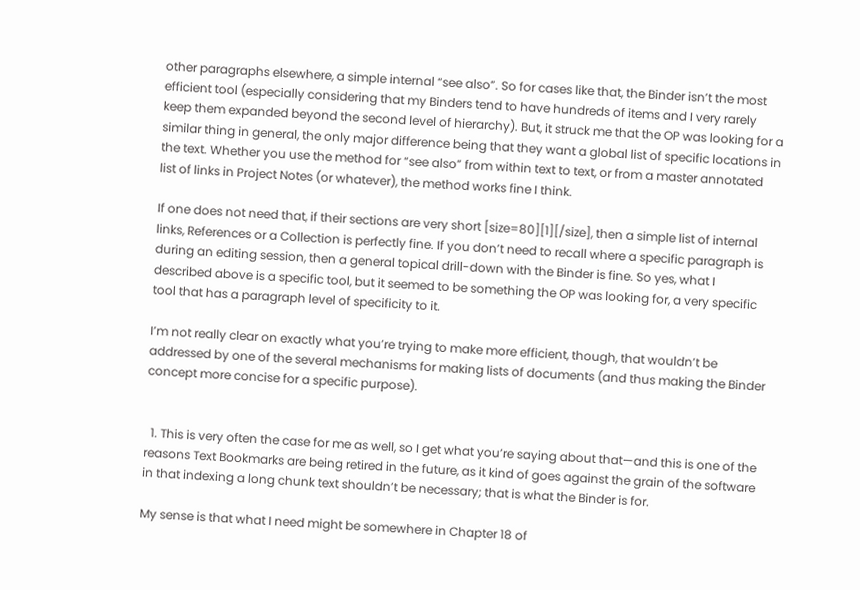other paragraphs elsewhere, a simple internal “see also”. So for cases like that, the Binder isn’t the most efficient tool (especially considering that my Binders tend to have hundreds of items and I very rarely keep them expanded beyond the second level of hierarchy). But, it struck me that the OP was looking for a similar thing in general, the only major difference being that they want a global list of specific locations in the text. Whether you use the method for “see also” from within text to text, or from a master annotated list of links in Project Notes (or whatever), the method works fine I think.

If one does not need that, if their sections are very short [size=80][1][/size], then a simple list of internal links, References or a Collection is perfectly fine. If you don’t need to recall where a specific paragraph is during an editing session, then a general topical drill-down with the Binder is fine. So yes, what I described above is a specific tool, but it seemed to be something the OP was looking for, a very specific tool that has a paragraph level of specificity to it.

I’m not really clear on exactly what you’re trying to make more efficient, though, that wouldn’t be addressed by one of the several mechanisms for making lists of documents (and thus making the Binder concept more concise for a specific purpose).


  1. This is very often the case for me as well, so I get what you’re saying about that—and this is one of the reasons Text Bookmarks are being retired in the future, as it kind of goes against the grain of the software in that indexing a long chunk text shouldn’t be necessary; that is what the Binder is for.

My sense is that what I need might be somewhere in Chapter 18 of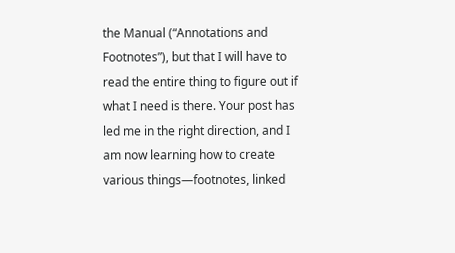the Manual (“Annotations and Footnotes”), but that I will have to read the entire thing to figure out if what I need is there. Your post has led me in the right direction, and I am now learning how to create various things—footnotes, linked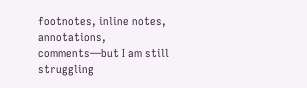footnotes, inline notes, annotations, comments—but I am still struggling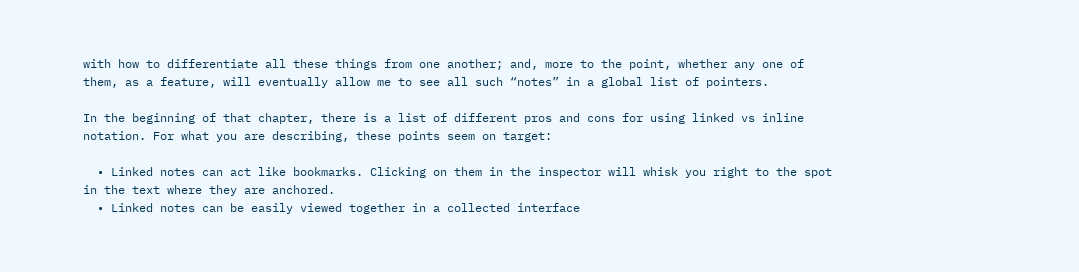with how to differentiate all these things from one another; and, more to the point, whether any one of them, as a feature, will eventually allow me to see all such “notes” in a global list of pointers.

In the beginning of that chapter, there is a list of different pros and cons for using linked vs inline notation. For what you are describing, these points seem on target:

  • Linked notes can act like bookmarks. Clicking on them in the inspector will whisk you right to the spot in the text where they are anchored.
  • Linked notes can be easily viewed together in a collected interface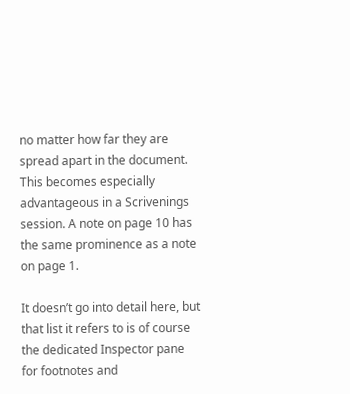no matter how far they are spread apart in the document. This becomes especially advantageous in a Scrivenings session. A note on page 10 has the same prominence as a note on page 1.

It doesn’t go into detail here, but that list it refers to is of course the dedicated Inspector pane for footnotes and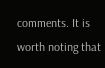comments. It is worth noting that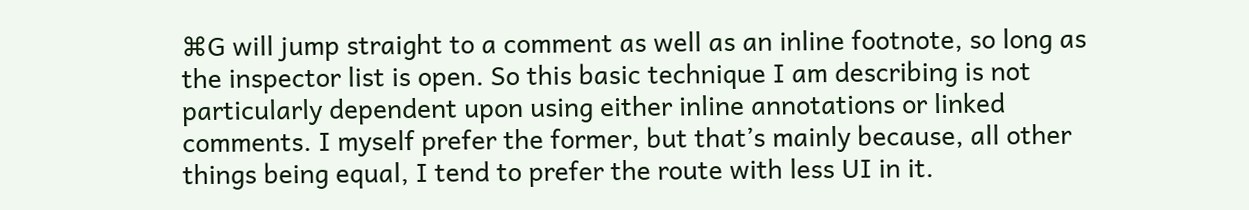⌘G will jump straight to a comment as well as an inline footnote, so long as the inspector list is open. So this basic technique I am describing is not particularly dependent upon using either inline annotations or linked comments. I myself prefer the former, but that’s mainly because, all other things being equal, I tend to prefer the route with less UI in it.